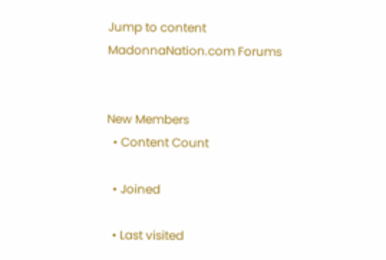Jump to content
MadonnaNation.com Forums


New Members
  • Content Count

  • Joined

  • Last visited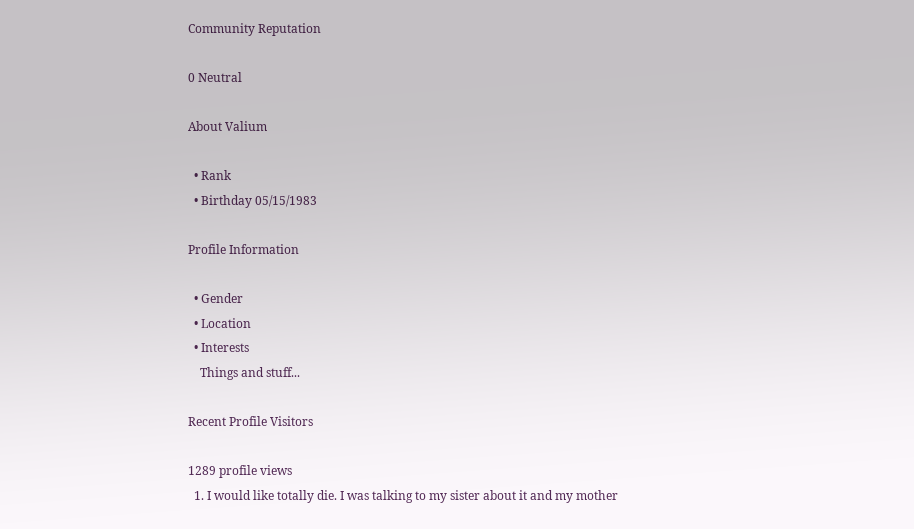Community Reputation

0 Neutral

About Valium

  • Rank
  • Birthday 05/15/1983

Profile Information

  • Gender
  • Location
  • Interests
    Things and stuff...

Recent Profile Visitors

1289 profile views
  1. I would like totally die. I was talking to my sister about it and my mother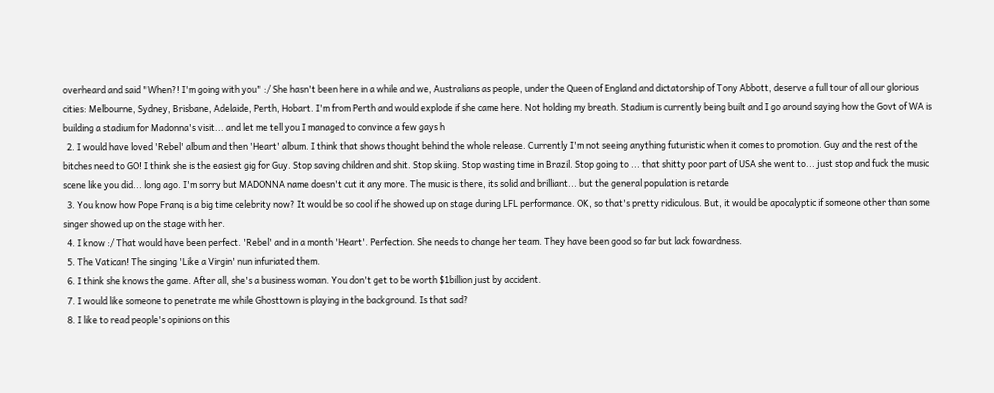overheard and said "When?! I'm going with you" :/ She hasn't been here in a while and we, Australians as people, under the Queen of England and dictatorship of Tony Abbott, deserve a full tour of all our glorious cities: Melbourne, Sydney, Brisbane, Adelaide, Perth, Hobart. I'm from Perth and would explode if she came here. Not holding my breath. Stadium is currently being built and I go around saying how the Govt of WA is building a stadium for Madonna's visit... and let me tell you I managed to convince a few gays h
  2. I would have loved 'Rebel' album and then 'Heart' album. I think that shows thought behind the whole release. Currently I'm not seeing anything futuristic when it comes to promotion. Guy and the rest of the bitches need to GO! I think she is the easiest gig for Guy. Stop saving children and shit. Stop skiing. Stop wasting time in Brazil. Stop going to ... that shitty poor part of USA she went to... just stop and fuck the music scene like you did... long ago. I'm sorry but MADONNA name doesn't cut it any more. The music is there, its solid and brilliant... but the general population is retarde
  3. You know how Pope Franq is a big time celebrity now? It would be so cool if he showed up on stage during LFL performance. OK, so that's pretty ridiculous. But, it would be apocalyptic if someone other than some singer showed up on the stage with her.
  4. I know :/ That would have been perfect. 'Rebel' and in a month 'Heart'. Perfection. She needs to change her team. They have been good so far but lack fowardness.
  5. The Vatican! The singing 'Like a Virgin' nun infuriated them.
  6. I think she knows the game. After all, she's a business woman. You don't get to be worth $1billion just by accident.
  7. I would like someone to penetrate me while Ghosttown is playing in the background. Is that sad?
  8. I like to read people's opinions on this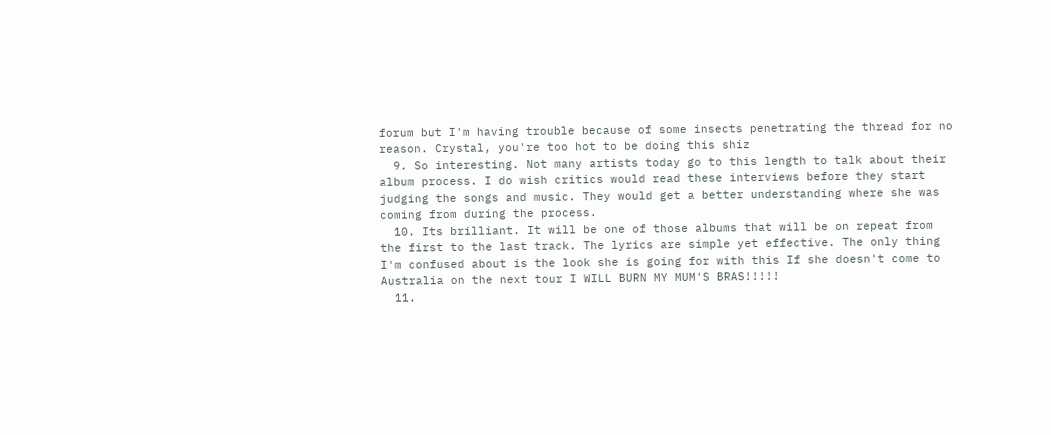forum but I'm having trouble because of some insects penetrating the thread for no reason. Crystal, you're too hot to be doing this shiz
  9. So interesting. Not many artists today go to this length to talk about their album process. I do wish critics would read these interviews before they start judging the songs and music. They would get a better understanding where she was coming from during the process.
  10. Its brilliant. It will be one of those albums that will be on repeat from the first to the last track. The lyrics are simple yet effective. The only thing I'm confused about is the look she is going for with this If she doesn't come to Australia on the next tour I WILL BURN MY MUM'S BRAS!!!!!
  11.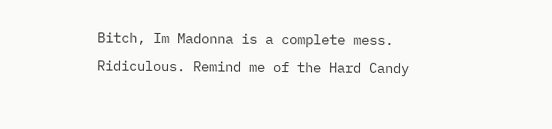Bitch, Im Madonna is a complete mess. Ridiculous. Remind me of the Hard Candy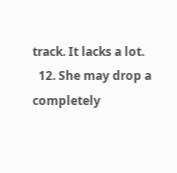track. It lacks a lot.
  12. She may drop a completely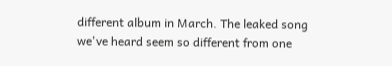different album in March. The leaked song we've heard seem so different from one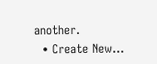another.
  • Create New...